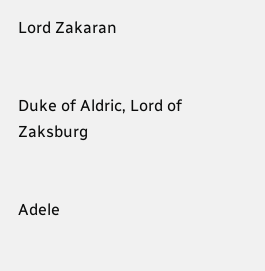Lord Zakaran


Duke of Aldric, Lord of Zaksburg


Adele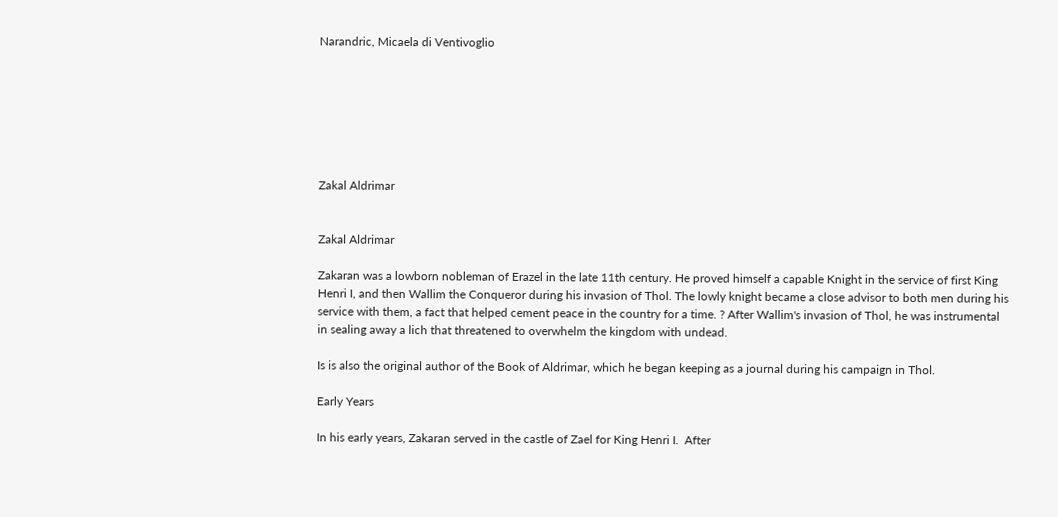Narandric, Micaela di Ventivoglio







Zakal Aldrimar


Zakal Aldrimar

Zakaran was a lowborn nobleman of Erazel in the late 11th century. He proved himself a capable Knight in the service of first King Henri I, and then Wallim the Conqueror during his invasion of Thol. The lowly knight became a close advisor to both men during his service with them, a fact that helped cement peace in the country for a time. ? After Wallim's invasion of Thol, he was instrumental in sealing away a lich that threatened to overwhelm the kingdom with undead.

Is is also the original author of the Book of Aldrimar, which he began keeping as a journal during his campaign in Thol.

Early Years

In his early years, Zakaran served in the castle of Zael for King Henri I.  After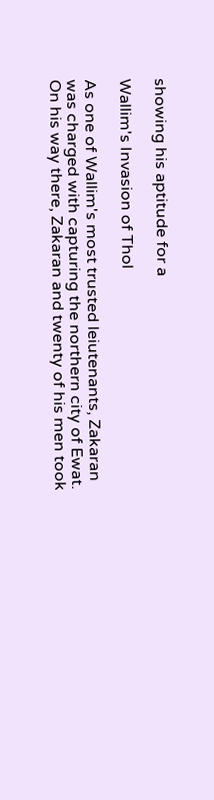showing his aptitude for a

Wallim's Invasion of Thol

As one of Wallim's most trusted leiutenants, Zakaran was charged with capturing the northern city of Ewat.  On his way there, Zakaran and twenty of his men took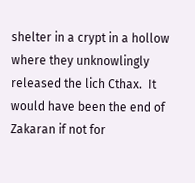shelter in a crypt in a hollow where they unknowlingly released the lich Cthax.  It would have been the end of Zakaran if not for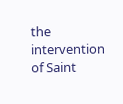the intervention of Saint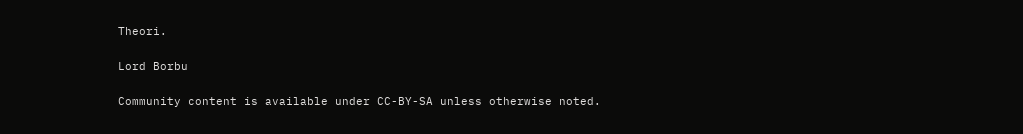Theori.

Lord Borbu

Community content is available under CC-BY-SA unless otherwise noted.